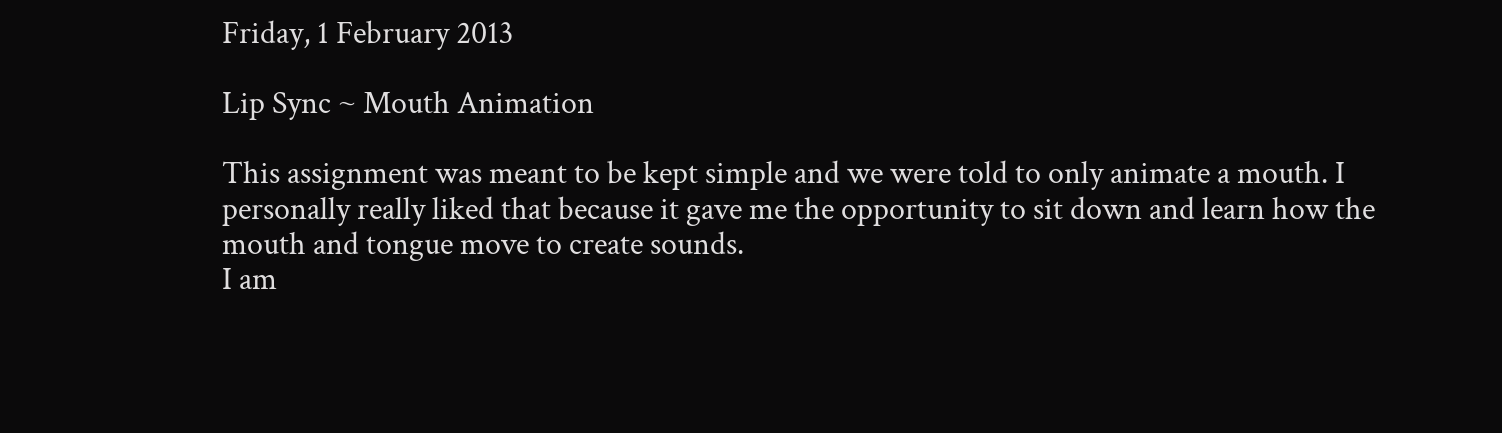Friday, 1 February 2013

Lip Sync ~ Mouth Animation

This assignment was meant to be kept simple and we were told to only animate a mouth. I personally really liked that because it gave me the opportunity to sit down and learn how the mouth and tongue move to create sounds.
I am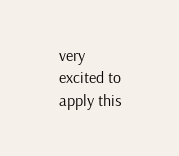very excited to apply this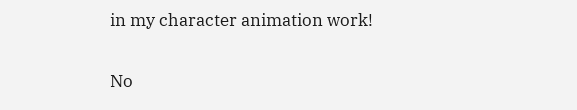in my character animation work!


No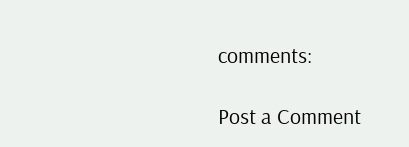comments:

Post a Comment